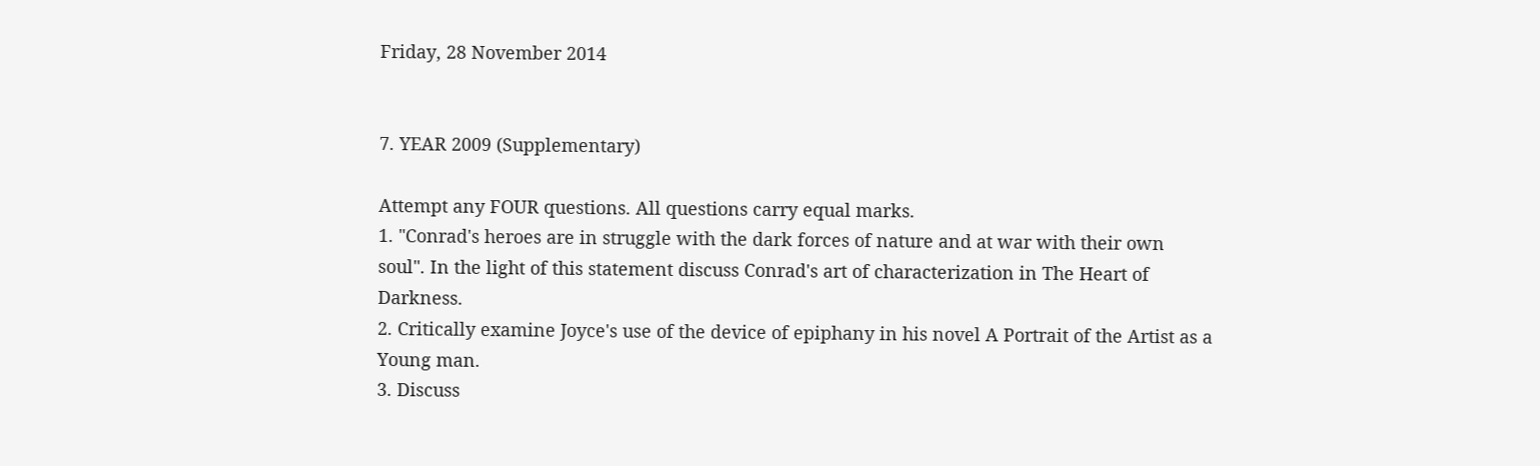Friday, 28 November 2014


7. YEAR 2009 (Supplementary)

Attempt any FOUR questions. All questions carry equal marks.
1. "Conrad's heroes are in struggle with the dark forces of nature and at war with their own soul". In the light of this statement discuss Conrad's art of characterization in The Heart of Darkness.
2. Critically examine Joyce's use of the device of epiphany in his novel A Portrait of the Artist as a Young man.
3. Discuss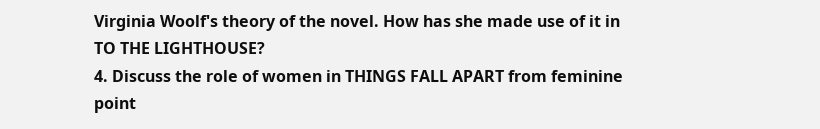Virginia Woolf's theory of the novel. How has she made use of it in TO THE LIGHTHOUSE?
4. Discuss the role of women in THINGS FALL APART from feminine point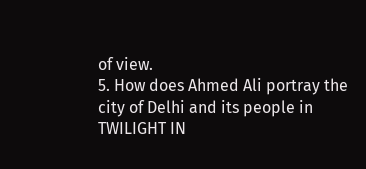of view.
5. How does Ahmed Ali portray the city of Delhi and its people in TWILIGHT IN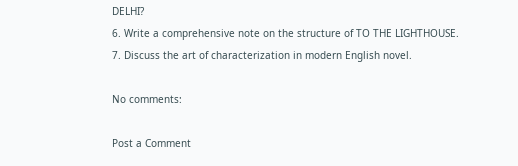DELHI?
6. Write a comprehensive note on the structure of TO THE LIGHTHOUSE.
7. Discuss the art of characterization in modern English novel.

No comments:

Post a Comment